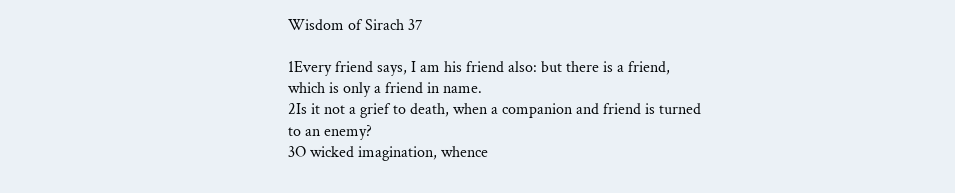Wisdom of Sirach 37

1Every friend says, I am his friend also: but there is a friend, which is only a friend in name.
2Is it not a grief to death, when a companion and friend is turned to an enemy?
3O wicked imagination, whence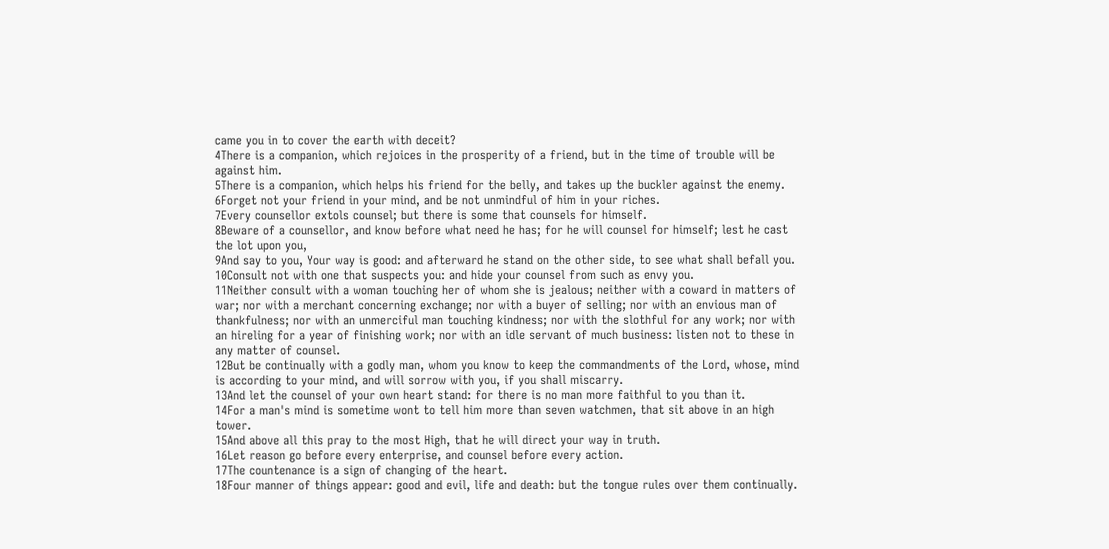came you in to cover the earth with deceit?
4There is a companion, which rejoices in the prosperity of a friend, but in the time of trouble will be against him.
5There is a companion, which helps his friend for the belly, and takes up the buckler against the enemy.
6Forget not your friend in your mind, and be not unmindful of him in your riches.
7Every counsellor extols counsel; but there is some that counsels for himself.
8Beware of a counsellor, and know before what need he has; for he will counsel for himself; lest he cast the lot upon you,
9And say to you, Your way is good: and afterward he stand on the other side, to see what shall befall you.
10Consult not with one that suspects you: and hide your counsel from such as envy you.
11Neither consult with a woman touching her of whom she is jealous; neither with a coward in matters of war; nor with a merchant concerning exchange; nor with a buyer of selling; nor with an envious man of thankfulness; nor with an unmerciful man touching kindness; nor with the slothful for any work; nor with an hireling for a year of finishing work; nor with an idle servant of much business: listen not to these in any matter of counsel.
12But be continually with a godly man, whom you know to keep the commandments of the Lord, whose, mind is according to your mind, and will sorrow with you, if you shall miscarry.
13And let the counsel of your own heart stand: for there is no man more faithful to you than it.
14For a man's mind is sometime wont to tell him more than seven watchmen, that sit above in an high tower.
15And above all this pray to the most High, that he will direct your way in truth.
16Let reason go before every enterprise, and counsel before every action.
17The countenance is a sign of changing of the heart.
18Four manner of things appear: good and evil, life and death: but the tongue rules over them continually.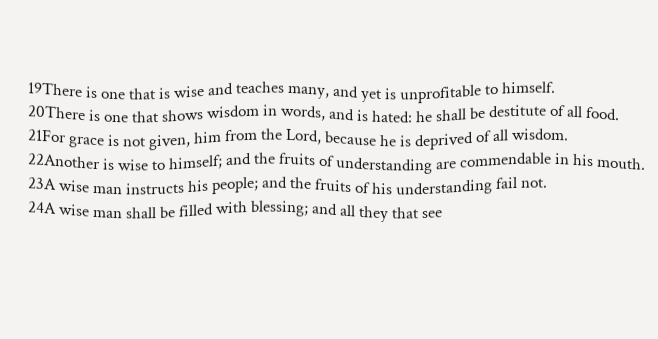19There is one that is wise and teaches many, and yet is unprofitable to himself.
20There is one that shows wisdom in words, and is hated: he shall be destitute of all food.
21For grace is not given, him from the Lord, because he is deprived of all wisdom.
22Another is wise to himself; and the fruits of understanding are commendable in his mouth.
23A wise man instructs his people; and the fruits of his understanding fail not.
24A wise man shall be filled with blessing; and all they that see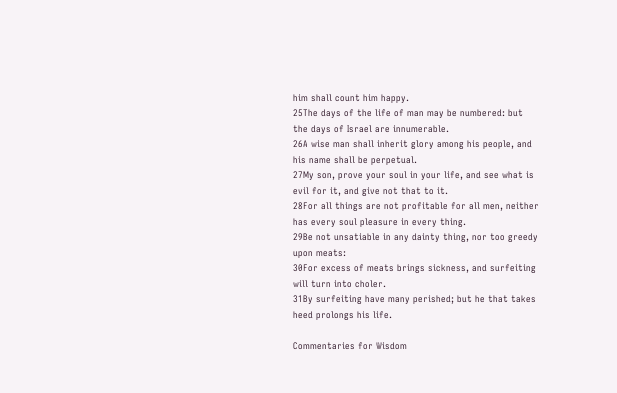him shall count him happy.
25The days of the life of man may be numbered: but the days of Israel are innumerable.
26A wise man shall inherit glory among his people, and his name shall be perpetual.
27My son, prove your soul in your life, and see what is evil for it, and give not that to it.
28For all things are not profitable for all men, neither has every soul pleasure in every thing.
29Be not unsatiable in any dainty thing, nor too greedy upon meats:
30For excess of meats brings sickness, and surfeiting will turn into choler.
31By surfeiting have many perished; but he that takes heed prolongs his life.

Commentaries for Wisdom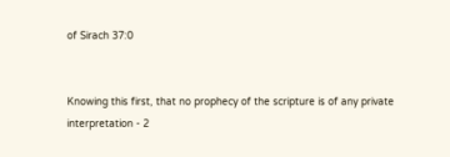of Sirach 37:0


Knowing this first, that no prophecy of the scripture is of any private interpretation - 2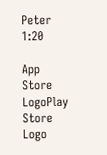Peter 1:20

App Store LogoPlay Store Logo